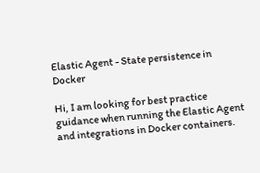Elastic Agent - State persistence in Docker

Hi, I am looking for best practice guidance when running the Elastic Agent and integrations in Docker containers.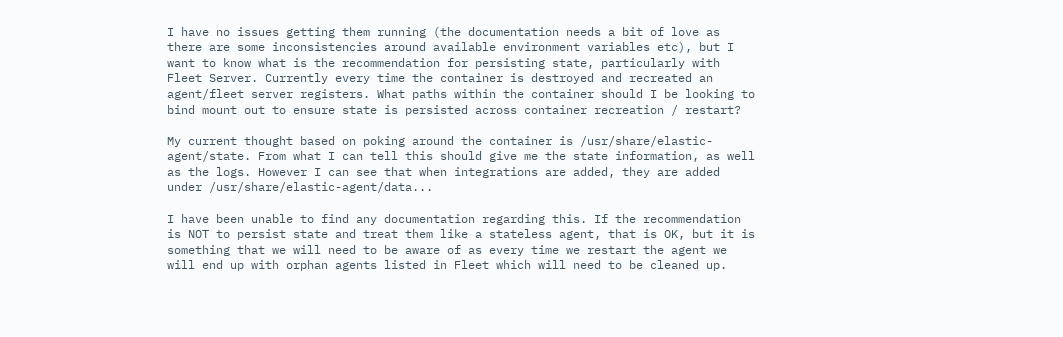I have no issues getting them running (the documentation needs a bit of love as there are some inconsistencies around available environment variables etc), but I want to know what is the recommendation for persisting state, particularly with Fleet Server. Currently every time the container is destroyed and recreated an agent/fleet server registers. What paths within the container should I be looking to bind mount out to ensure state is persisted across container recreation / restart?

My current thought based on poking around the container is /usr/share/elastic-agent/state. From what I can tell this should give me the state information, as well as the logs. However I can see that when integrations are added, they are added under /usr/share/elastic-agent/data...

I have been unable to find any documentation regarding this. If the recommendation is NOT to persist state and treat them like a stateless agent, that is OK, but it is something that we will need to be aware of as every time we restart the agent we will end up with orphan agents listed in Fleet which will need to be cleaned up.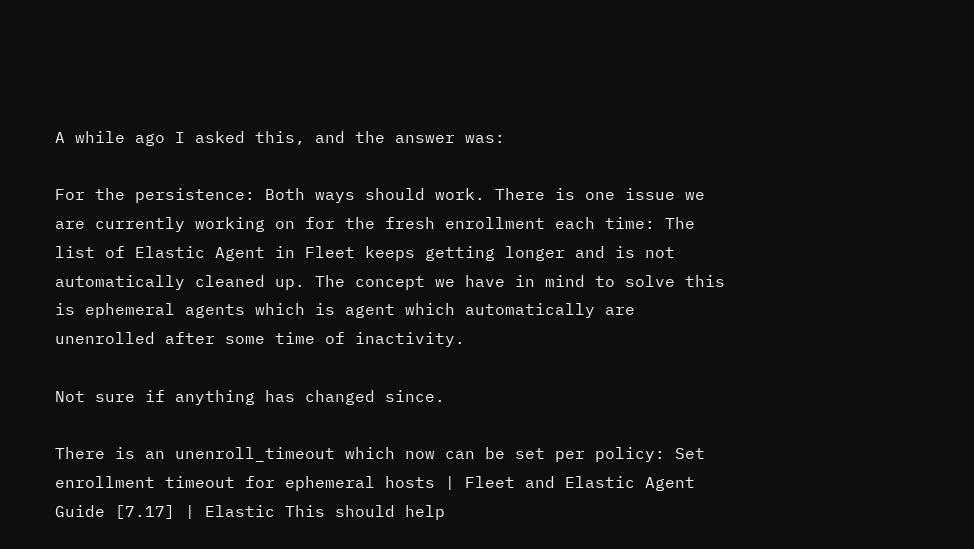A while ago I asked this, and the answer was:

For the persistence: Both ways should work. There is one issue we are currently working on for the fresh enrollment each time: The list of Elastic Agent in Fleet keeps getting longer and is not automatically cleaned up. The concept we have in mind to solve this is ephemeral agents which is agent which automatically are unenrolled after some time of inactivity.

Not sure if anything has changed since.

There is an unenroll_timeout which now can be set per policy: Set enrollment timeout for ephemeral hosts | Fleet and Elastic Agent Guide [7.17] | Elastic This should help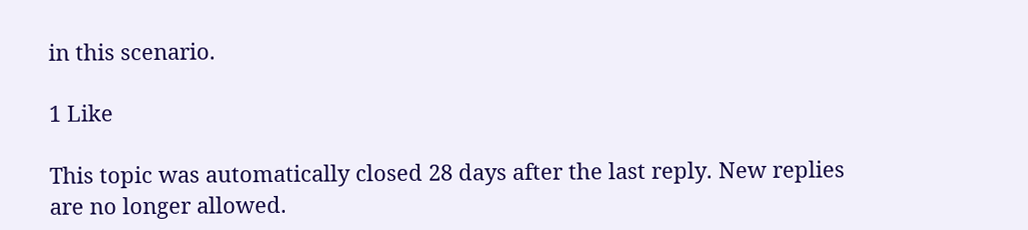in this scenario.

1 Like

This topic was automatically closed 28 days after the last reply. New replies are no longer allowed.